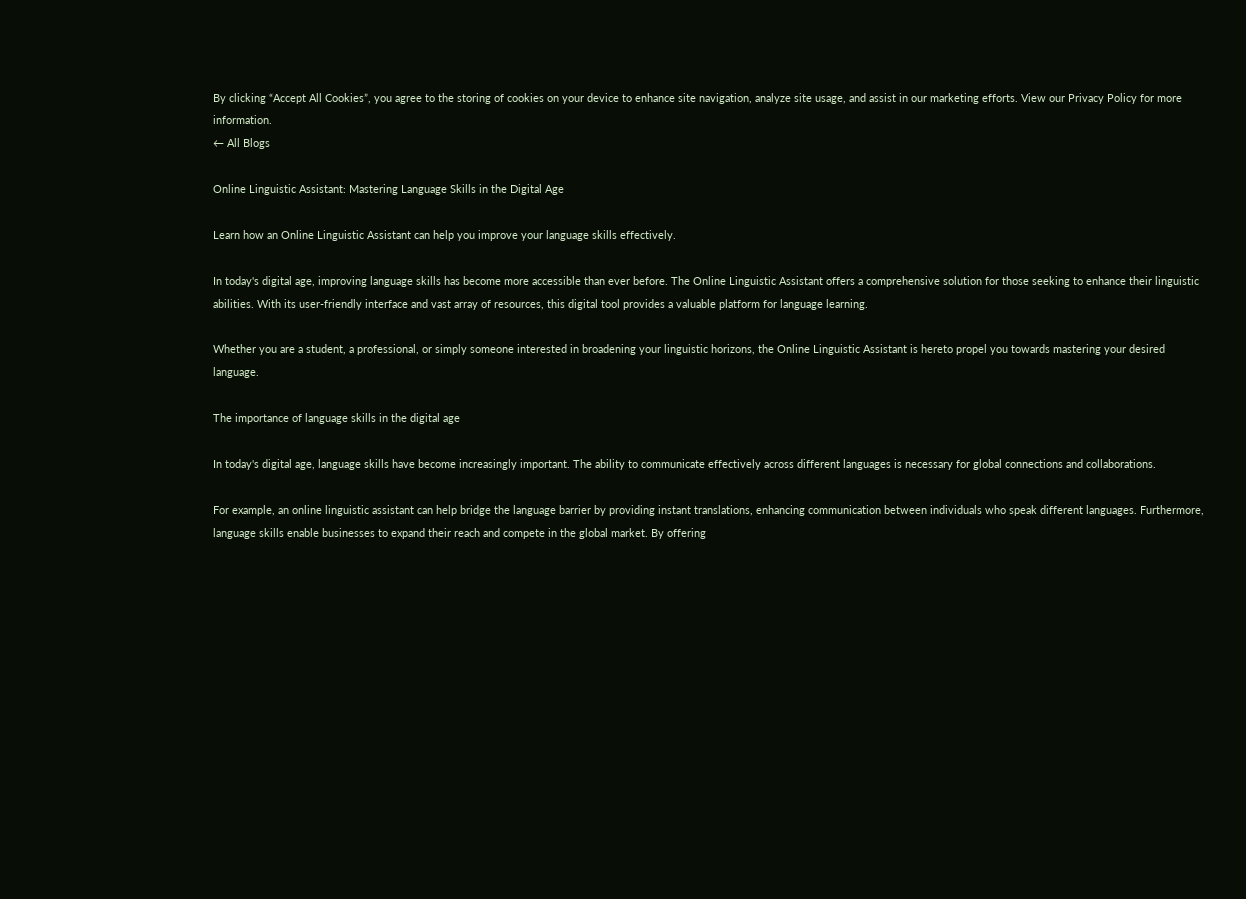By clicking “Accept All Cookies”, you agree to the storing of cookies on your device to enhance site navigation, analyze site usage, and assist in our marketing efforts. View our Privacy Policy for more information.
← All Blogs

Online Linguistic Assistant: Mastering Language Skills in the Digital Age

Learn how an Online Linguistic Assistant can help you improve your language skills effectively.

In today's digital age, improving language skills has become more accessible than ever before. The Online Linguistic Assistant offers a comprehensive solution for those seeking to enhance their linguistic abilities. With its user-friendly interface and vast array of resources, this digital tool provides a valuable platform for language learning.

Whether you are a student, a professional, or simply someone interested in broadening your linguistic horizons, the Online Linguistic Assistant is hereto propel you towards mastering your desired language.

The importance of language skills in the digital age

In today's digital age, language skills have become increasingly important. The ability to communicate effectively across different languages is necessary for global connections and collaborations.

For example, an online linguistic assistant can help bridge the language barrier by providing instant translations, enhancing communication between individuals who speak different languages. Furthermore, language skills enable businesses to expand their reach and compete in the global market. By offering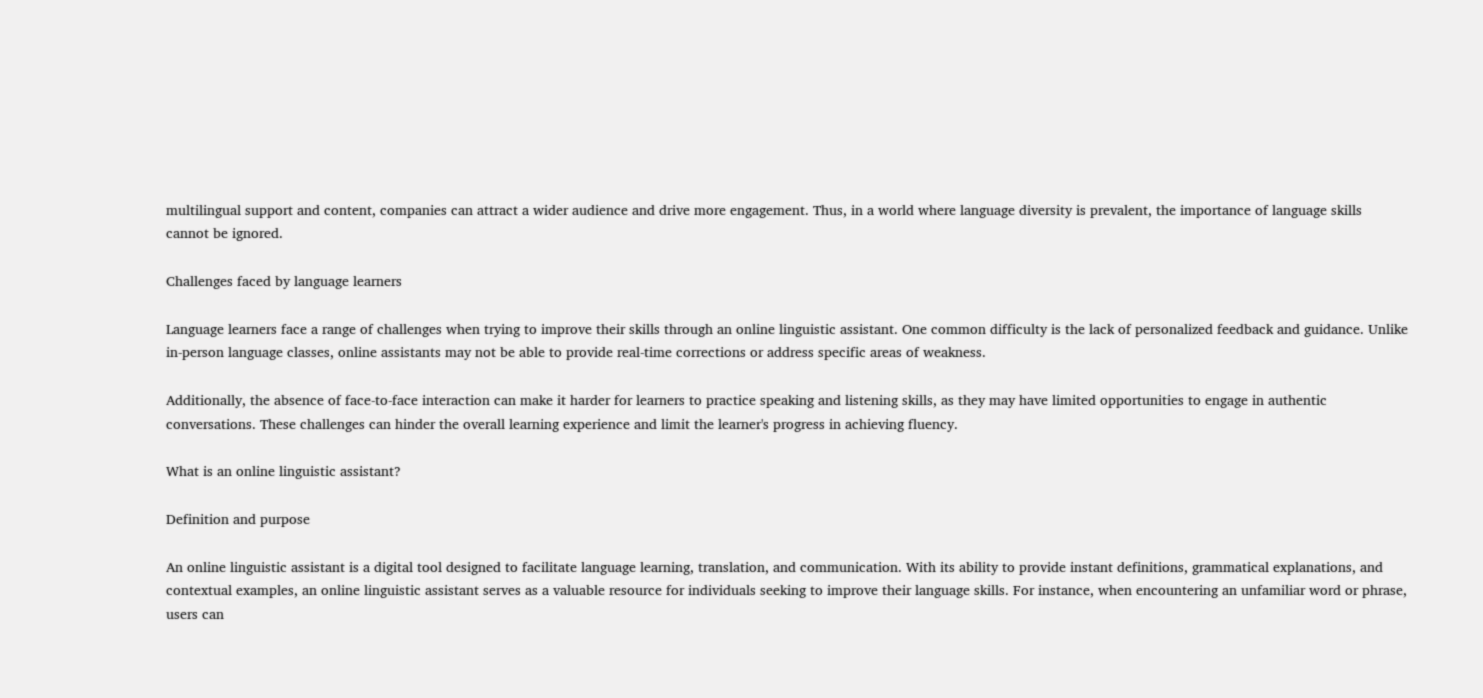multilingual support and content, companies can attract a wider audience and drive more engagement. Thus, in a world where language diversity is prevalent, the importance of language skills cannot be ignored.

Challenges faced by language learners

Language learners face a range of challenges when trying to improve their skills through an online linguistic assistant. One common difficulty is the lack of personalized feedback and guidance. Unlike in-person language classes, online assistants may not be able to provide real-time corrections or address specific areas of weakness.

Additionally, the absence of face-to-face interaction can make it harder for learners to practice speaking and listening skills, as they may have limited opportunities to engage in authentic conversations. These challenges can hinder the overall learning experience and limit the learner's progress in achieving fluency.

What is an online linguistic assistant?

Definition and purpose

An online linguistic assistant is a digital tool designed to facilitate language learning, translation, and communication. With its ability to provide instant definitions, grammatical explanations, and contextual examples, an online linguistic assistant serves as a valuable resource for individuals seeking to improve their language skills. For instance, when encountering an unfamiliar word or phrase, users can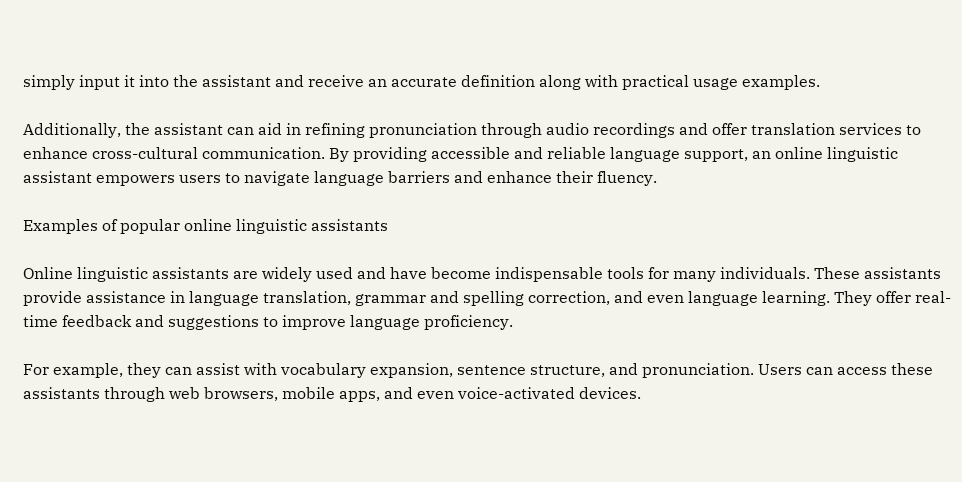simply input it into the assistant and receive an accurate definition along with practical usage examples.

Additionally, the assistant can aid in refining pronunciation through audio recordings and offer translation services to enhance cross-cultural communication. By providing accessible and reliable language support, an online linguistic assistant empowers users to navigate language barriers and enhance their fluency.

Examples of popular online linguistic assistants

Online linguistic assistants are widely used and have become indispensable tools for many individuals. These assistants provide assistance in language translation, grammar and spelling correction, and even language learning. They offer real-time feedback and suggestions to improve language proficiency.

For example, they can assist with vocabulary expansion, sentence structure, and pronunciation. Users can access these assistants through web browsers, mobile apps, and even voice-activated devices.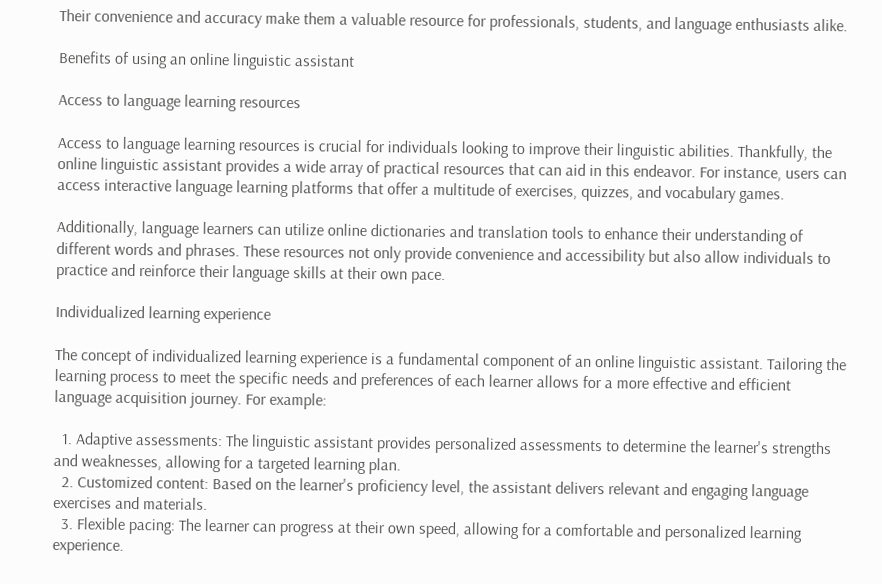Their convenience and accuracy make them a valuable resource for professionals, students, and language enthusiasts alike.

Benefits of using an online linguistic assistant

Access to language learning resources

Access to language learning resources is crucial for individuals looking to improve their linguistic abilities. Thankfully, the online linguistic assistant provides a wide array of practical resources that can aid in this endeavor. For instance, users can access interactive language learning platforms that offer a multitude of exercises, quizzes, and vocabulary games.

Additionally, language learners can utilize online dictionaries and translation tools to enhance their understanding of different words and phrases. These resources not only provide convenience and accessibility but also allow individuals to practice and reinforce their language skills at their own pace.

Individualized learning experience

The concept of individualized learning experience is a fundamental component of an online linguistic assistant. Tailoring the learning process to meet the specific needs and preferences of each learner allows for a more effective and efficient language acquisition journey. For example:

  1. Adaptive assessments: The linguistic assistant provides personalized assessments to determine the learner's strengths and weaknesses, allowing for a targeted learning plan.
  2. Customized content: Based on the learner's proficiency level, the assistant delivers relevant and engaging language exercises and materials.
  3. Flexible pacing: The learner can progress at their own speed, allowing for a comfortable and personalized learning experience.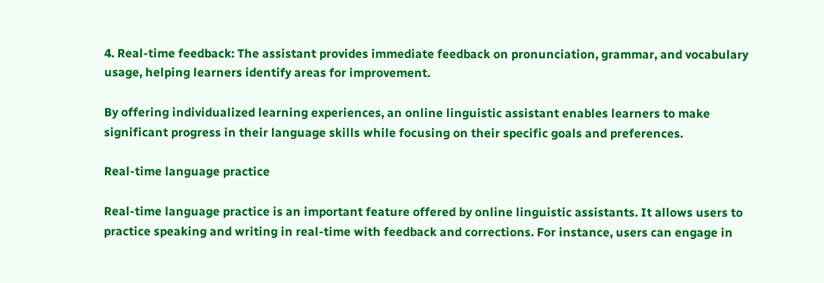4. Real-time feedback: The assistant provides immediate feedback on pronunciation, grammar, and vocabulary usage, helping learners identify areas for improvement.

By offering individualized learning experiences, an online linguistic assistant enables learners to make significant progress in their language skills while focusing on their specific goals and preferences.

Real-time language practice

Real-time language practice is an important feature offered by online linguistic assistants. It allows users to practice speaking and writing in real-time with feedback and corrections. For instance, users can engage in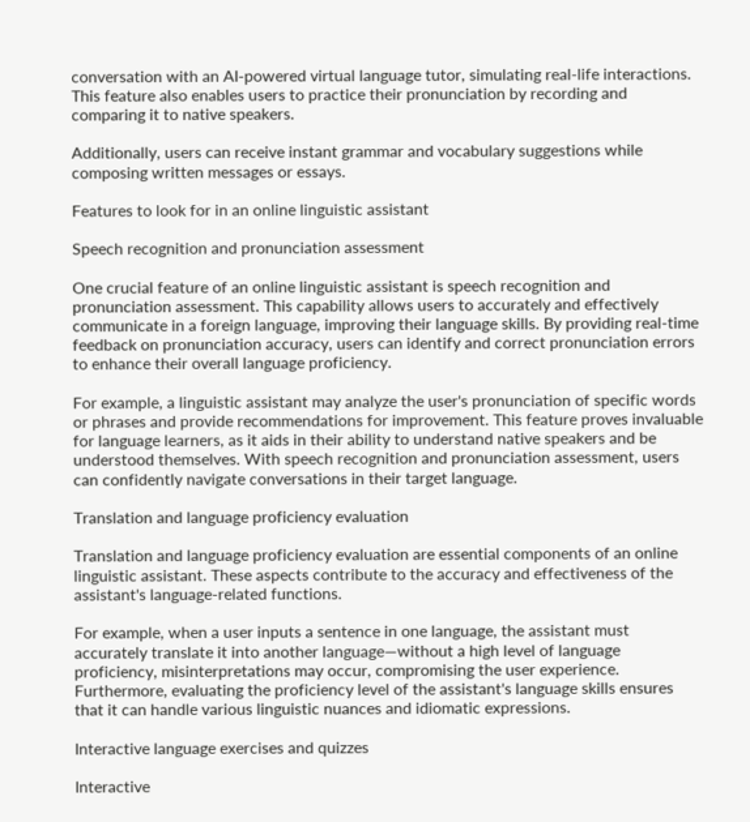conversation with an AI-powered virtual language tutor, simulating real-life interactions. This feature also enables users to practice their pronunciation by recording and comparing it to native speakers.

Additionally, users can receive instant grammar and vocabulary suggestions while composing written messages or essays.

Features to look for in an online linguistic assistant

Speech recognition and pronunciation assessment

One crucial feature of an online linguistic assistant is speech recognition and pronunciation assessment. This capability allows users to accurately and effectively communicate in a foreign language, improving their language skills. By providing real-time feedback on pronunciation accuracy, users can identify and correct pronunciation errors to enhance their overall language proficiency.

For example, a linguistic assistant may analyze the user's pronunciation of specific words or phrases and provide recommendations for improvement. This feature proves invaluable for language learners, as it aids in their ability to understand native speakers and be understood themselves. With speech recognition and pronunciation assessment, users can confidently navigate conversations in their target language.

Translation and language proficiency evaluation

Translation and language proficiency evaluation are essential components of an online linguistic assistant. These aspects contribute to the accuracy and effectiveness of the assistant's language-related functions.

For example, when a user inputs a sentence in one language, the assistant must accurately translate it into another language—without a high level of language proficiency, misinterpretations may occur, compromising the user experience. Furthermore, evaluating the proficiency level of the assistant's language skills ensures that it can handle various linguistic nuances and idiomatic expressions.

Interactive language exercises and quizzes

Interactive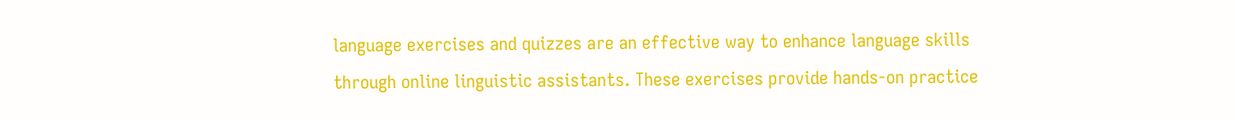language exercises and quizzes are an effective way to enhance language skills through online linguistic assistants. These exercises provide hands-on practice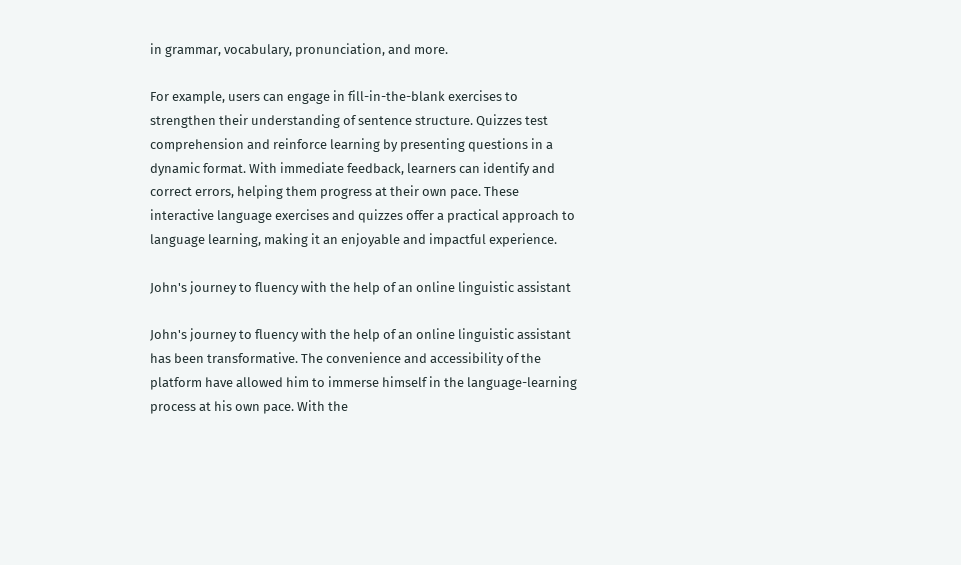in grammar, vocabulary, pronunciation, and more.

For example, users can engage in fill-in-the-blank exercises to strengthen their understanding of sentence structure. Quizzes test comprehension and reinforce learning by presenting questions in a dynamic format. With immediate feedback, learners can identify and correct errors, helping them progress at their own pace. These interactive language exercises and quizzes offer a practical approach to language learning, making it an enjoyable and impactful experience.

John's journey to fluency with the help of an online linguistic assistant

John's journey to fluency with the help of an online linguistic assistant has been transformative. The convenience and accessibility of the platform have allowed him to immerse himself in the language-learning process at his own pace. With the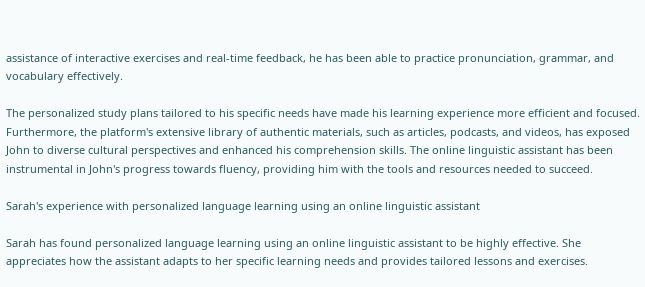assistance of interactive exercises and real-time feedback, he has been able to practice pronunciation, grammar, and vocabulary effectively.

The personalized study plans tailored to his specific needs have made his learning experience more efficient and focused. Furthermore, the platform's extensive library of authentic materials, such as articles, podcasts, and videos, has exposed John to diverse cultural perspectives and enhanced his comprehension skills. The online linguistic assistant has been instrumental in John's progress towards fluency, providing him with the tools and resources needed to succeed.

Sarah's experience with personalized language learning using an online linguistic assistant

Sarah has found personalized language learning using an online linguistic assistant to be highly effective. She appreciates how the assistant adapts to her specific learning needs and provides tailored lessons and exercises.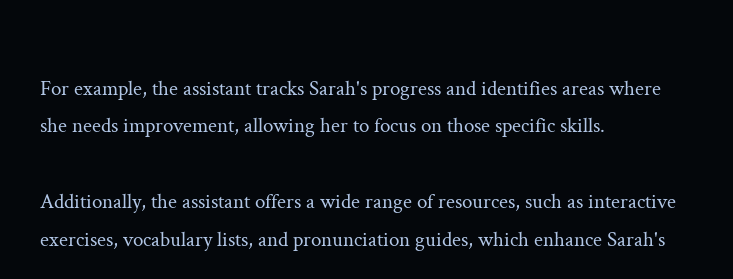For example, the assistant tracks Sarah's progress and identifies areas where she needs improvement, allowing her to focus on those specific skills.

Additionally, the assistant offers a wide range of resources, such as interactive exercises, vocabulary lists, and pronunciation guides, which enhance Sarah's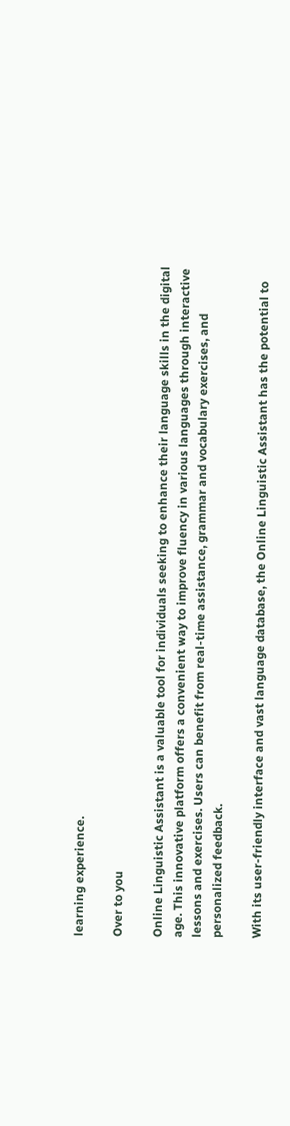learning experience.

Over to you

Online Linguistic Assistant is a valuable tool for individuals seeking to enhance their language skills in the digital age. This innovative platform offers a convenient way to improve fluency in various languages through interactive lessons and exercises. Users can benefit from real-time assistance, grammar and vocabulary exercises, and personalized feedback.

With its user-friendly interface and vast language database, the Online Linguistic Assistant has the potential to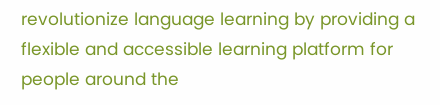revolutionize language learning by providing a flexible and accessible learning platform for people around the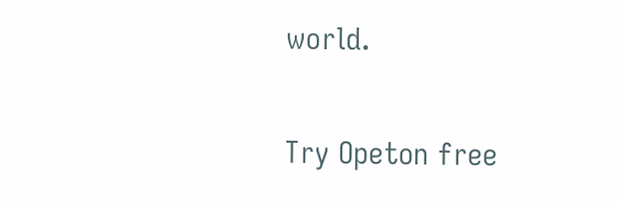world.

Try Opeton free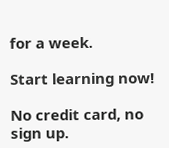for a week.

Start learning now!

No credit card, no sign up.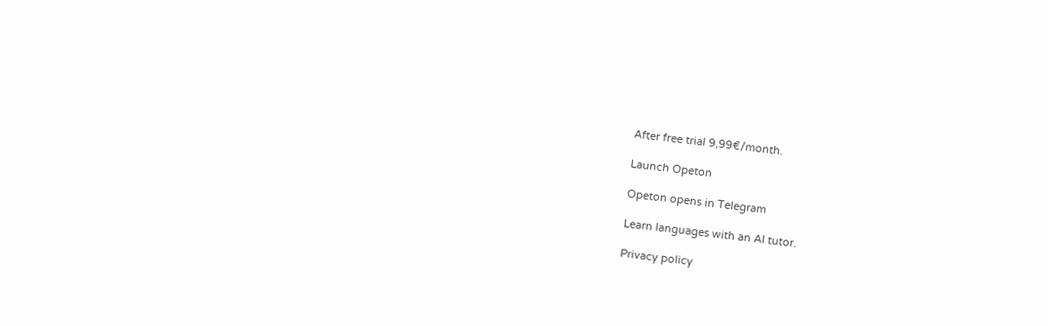After free trial 9,99€/month.

Launch Opeton

Opeton opens in Telegram

Learn languages with an AI tutor.

Privacy policy